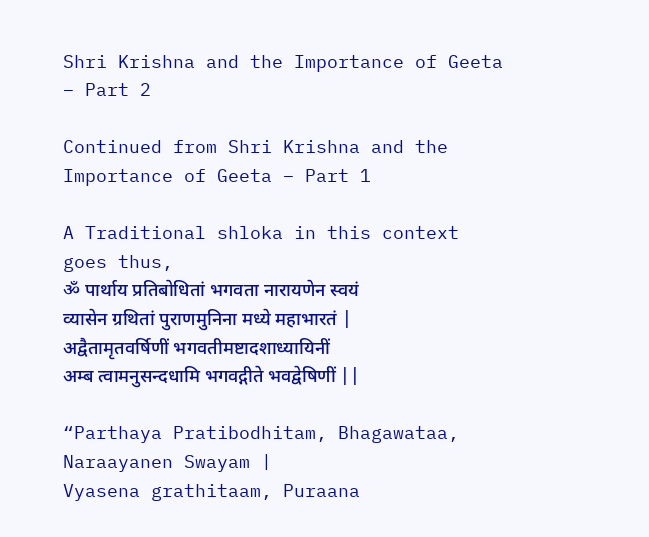Shri Krishna and the Importance of Geeta – Part 2

Continued from Shri Krishna and the Importance of Geeta – Part 1

A Traditional shloka in this context goes thus,
ॐ पार्थाय प्रतिबोधितां भगवता नारायणेन स्वयं
व्यासेन ग्रथितां पुराणमुनिना मध्ये महाभारतं |
अद्वैतामृतवर्षिणीं भगवतीमष्टादशाध्यायिनीं
अम्ब त्वामनुसन्दधामि भगवद्गीते भवद्वेषिणीं ||

“Parthaya Pratibodhitam, Bhagawataa, Naraayanen Swayam |
Vyasena grathitaam, Puraana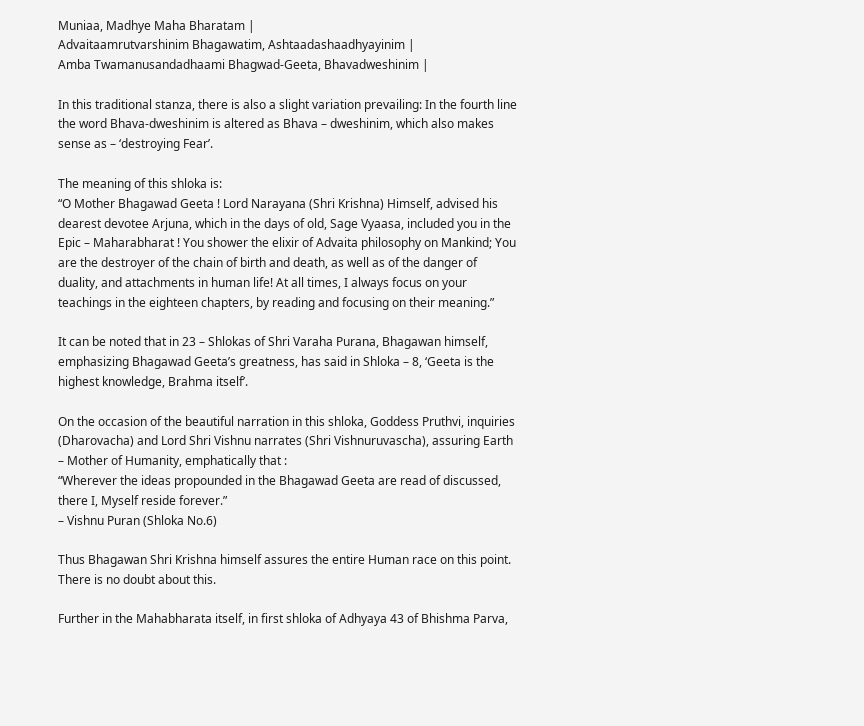Muniaa, Madhye Maha Bharatam |
Advaitaamrutvarshinim Bhagawatim, Ashtaadashaadhyayinim |
Amba Twamanusandadhaami Bhagwad-Geeta, Bhavadweshinim |

In this traditional stanza, there is also a slight variation prevailing: In the fourth line the word Bhava-dweshinim is altered as Bhava – dweshinim, which also makes sense as – ‘destroying Fear’.

The meaning of this shloka is:
“O Mother Bhagawad Geeta ! Lord Narayana (Shri Krishna) Himself, advised his dearest devotee Arjuna, which in the days of old, Sage Vyaasa, included you in the Epic – Maharabharat ! You shower the elixir of Advaita philosophy on Mankind; You are the destroyer of the chain of birth and death, as well as of the danger of duality, and attachments in human life! At all times, I always focus on your teachings in the eighteen chapters, by reading and focusing on their meaning.”

It can be noted that in 23 – Shlokas of Shri Varaha Purana, Bhagawan himself, emphasizing Bhagawad Geeta’s greatness, has said in Shloka – 8, ‘Geeta is the highest knowledge, Brahma itself’.

On the occasion of the beautiful narration in this shloka, Goddess Pruthvi, inquiries (Dharovacha) and Lord Shri Vishnu narrates (Shri Vishnuruvascha), assuring Earth – Mother of Humanity, emphatically that :
“Wherever the ideas propounded in the Bhagawad Geeta are read of discussed, there I, Myself reside forever.”
– Vishnu Puran (Shloka No.6)

Thus Bhagawan Shri Krishna himself assures the entire Human race on this point. There is no doubt about this.

Further in the Mahabharata itself, in first shloka of Adhyaya 43 of Bhishma Parva,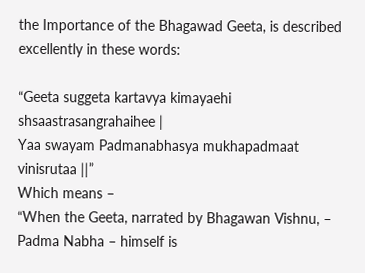the Importance of the Bhagawad Geeta, is described excellently in these words:

“Geeta suggeta kartavya kimayaehi shsaastrasangrahaihee |
Yaa swayam Padmanabhasya mukhapadmaat vinisrutaa ||”
Which means –
“When the Geeta, narrated by Bhagawan Vishnu, – Padma Nabha – himself is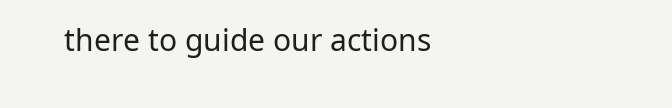there to guide our actions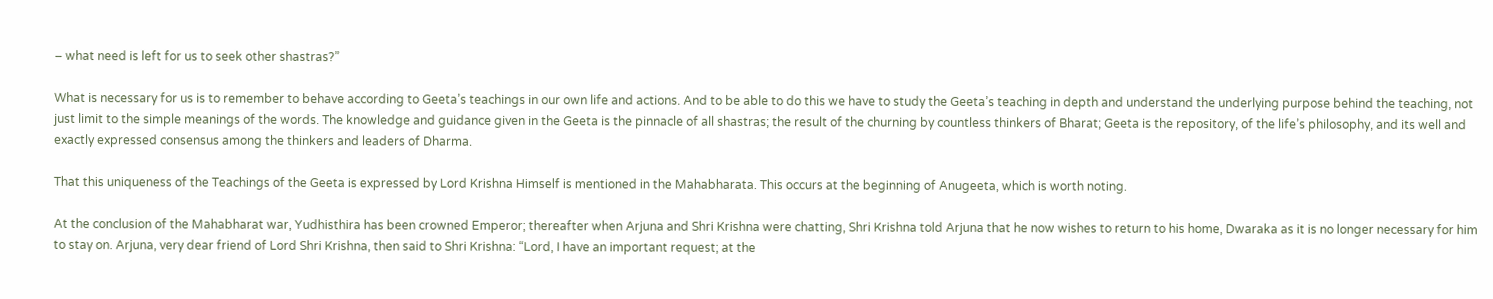– what need is left for us to seek other shastras?”

What is necessary for us is to remember to behave according to Geeta’s teachings in our own life and actions. And to be able to do this we have to study the Geeta’s teaching in depth and understand the underlying purpose behind the teaching, not just limit to the simple meanings of the words. The knowledge and guidance given in the Geeta is the pinnacle of all shastras; the result of the churning by countless thinkers of Bharat; Geeta is the repository, of the life’s philosophy, and its well and exactly expressed consensus among the thinkers and leaders of Dharma.

That this uniqueness of the Teachings of the Geeta is expressed by Lord Krishna Himself is mentioned in the Mahabharata. This occurs at the beginning of Anugeeta, which is worth noting.

At the conclusion of the Mahabharat war, Yudhisthira has been crowned Emperor; thereafter when Arjuna and Shri Krishna were chatting, Shri Krishna told Arjuna that he now wishes to return to his home, Dwaraka as it is no longer necessary for him to stay on. Arjuna, very dear friend of Lord Shri Krishna, then said to Shri Krishna: “Lord, I have an important request; at the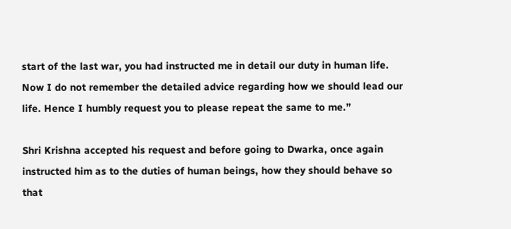start of the last war, you had instructed me in detail our duty in human life. Now I do not remember the detailed advice regarding how we should lead our life. Hence I humbly request you to please repeat the same to me.”

Shri Krishna accepted his request and before going to Dwarka, once again instructed him as to the duties of human beings, how they should behave so that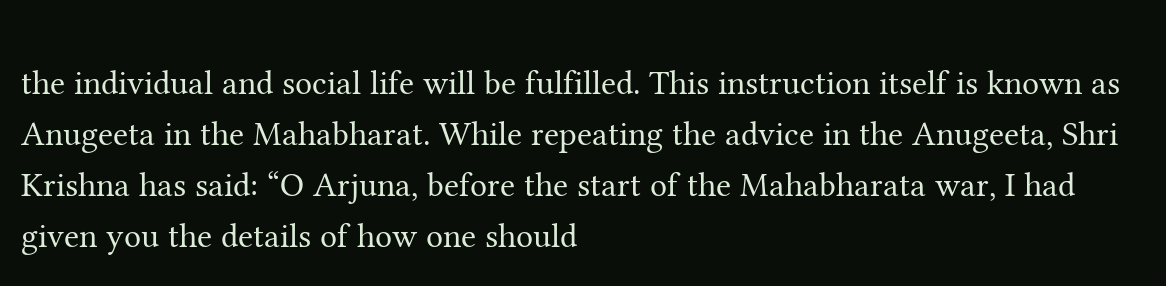the individual and social life will be fulfilled. This instruction itself is known as Anugeeta in the Mahabharat. While repeating the advice in the Anugeeta, Shri Krishna has said: “O Arjuna, before the start of the Mahabharata war, I had given you the details of how one should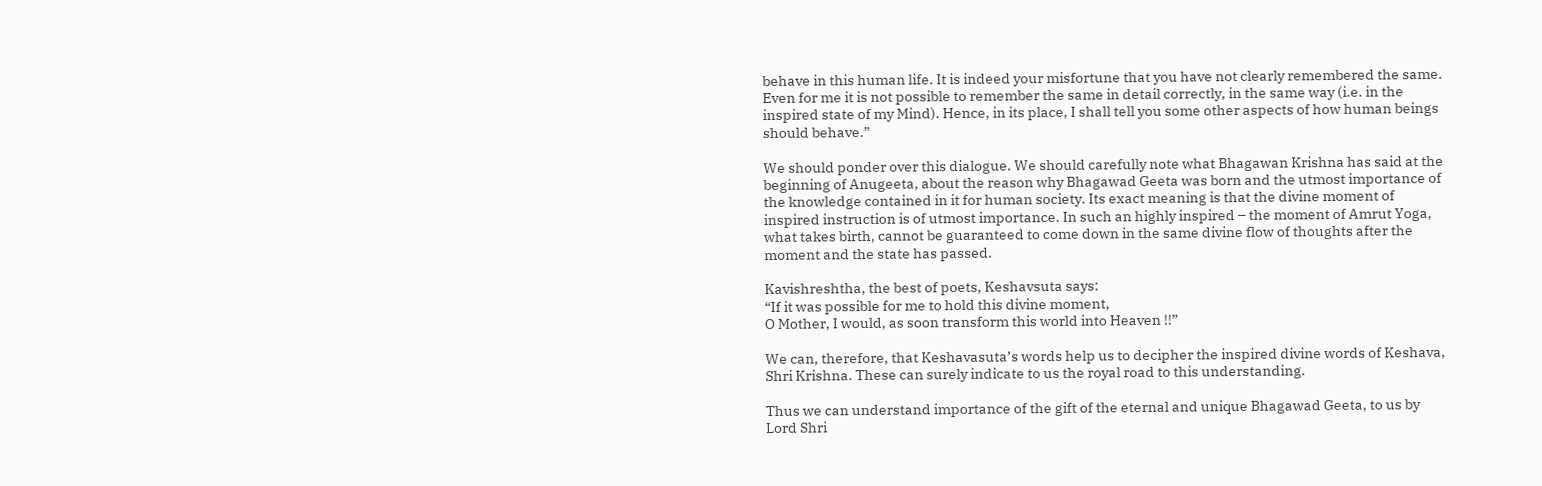behave in this human life. It is indeed your misfortune that you have not clearly remembered the same. Even for me it is not possible to remember the same in detail correctly, in the same way (i.e. in the inspired state of my Mind). Hence, in its place, I shall tell you some other aspects of how human beings should behave.”

We should ponder over this dialogue. We should carefully note what Bhagawan Krishna has said at the beginning of Anugeeta, about the reason why Bhagawad Geeta was born and the utmost importance of the knowledge contained in it for human society. Its exact meaning is that the divine moment of inspired instruction is of utmost importance. In such an highly inspired – the moment of Amrut Yoga, what takes birth, cannot be guaranteed to come down in the same divine flow of thoughts after the moment and the state has passed.

Kavishreshtha, the best of poets, Keshavsuta says:
“If it was possible for me to hold this divine moment,
O Mother, I would, as soon transform this world into Heaven !!”

We can, therefore, that Keshavasuta’s words help us to decipher the inspired divine words of Keshava, Shri Krishna. These can surely indicate to us the royal road to this understanding.

Thus we can understand importance of the gift of the eternal and unique Bhagawad Geeta, to us by Lord Shri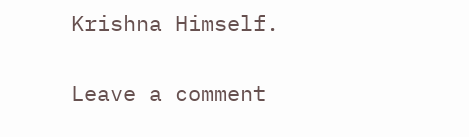Krishna Himself.

Leave a comment